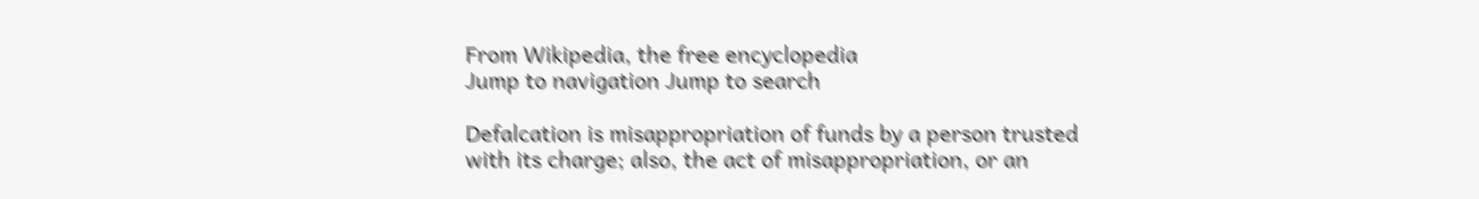From Wikipedia, the free encyclopedia
Jump to navigation Jump to search

Defalcation is misappropriation of funds by a person trusted with its charge; also, the act of misappropriation, or an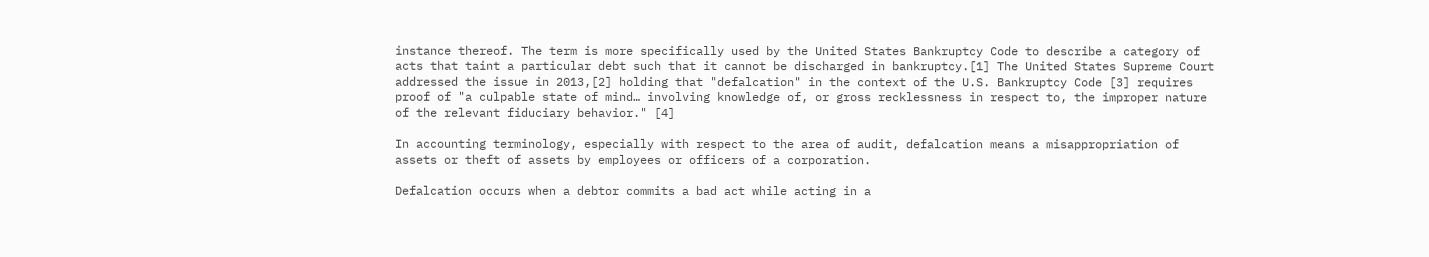instance thereof. The term is more specifically used by the United States Bankruptcy Code to describe a category of acts that taint a particular debt such that it cannot be discharged in bankruptcy.[1] The United States Supreme Court addressed the issue in 2013,[2] holding that "defalcation" in the context of the U.S. Bankruptcy Code [3] requires proof of "a culpable state of mind… involving knowledge of, or gross recklessness in respect to, the improper nature of the relevant fiduciary behavior." [4]

In accounting terminology, especially with respect to the area of audit, defalcation means a misappropriation of assets or theft of assets by employees or officers of a corporation.

Defalcation occurs when a debtor commits a bad act while acting in a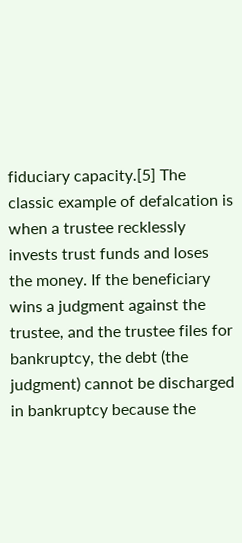fiduciary capacity.[5] The classic example of defalcation is when a trustee recklessly invests trust funds and loses the money. If the beneficiary wins a judgment against the trustee, and the trustee files for bankruptcy, the debt (the judgment) cannot be discharged in bankruptcy because the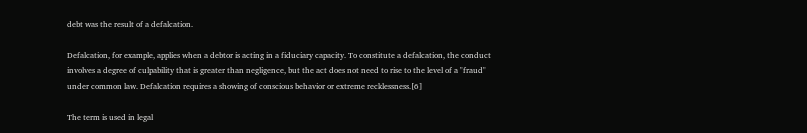debt was the result of a defalcation.

Defalcation, for example, applies when a debtor is acting in a fiduciary capacity. To constitute a defalcation, the conduct involves a degree of culpability that is greater than negligence, but the act does not need to rise to the level of a "fraud" under common law. Defalcation requires a showing of conscious behavior or extreme recklessness.[6]

The term is used in legal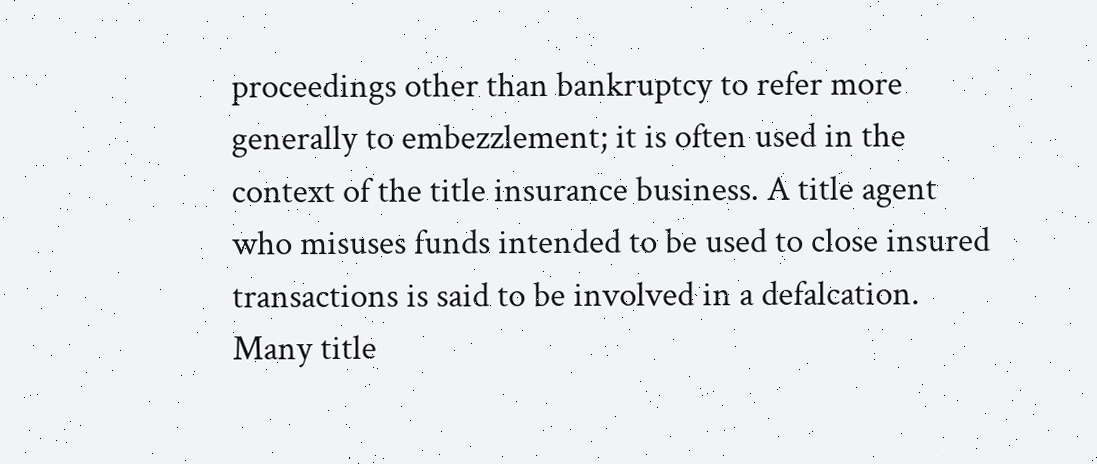proceedings other than bankruptcy to refer more generally to embezzlement; it is often used in the context of the title insurance business. A title agent who misuses funds intended to be used to close insured transactions is said to be involved in a defalcation. Many title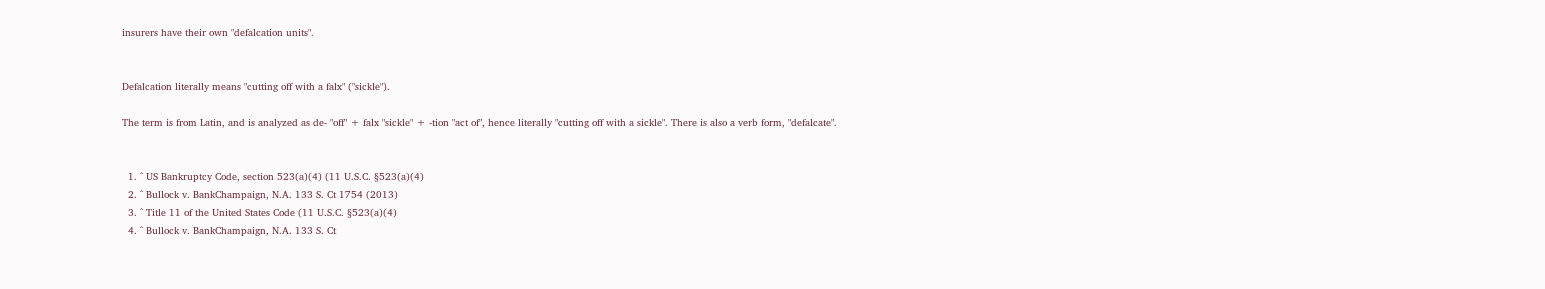insurers have their own "defalcation units".


Defalcation literally means "cutting off with a falx" ("sickle").

The term is from Latin, and is analyzed as de- "off" + falx "sickle" + -tion "act of", hence literally "cutting off with a sickle". There is also a verb form, "defalcate".


  1. ^ US Bankruptcy Code, section 523(a)(4) (11 U.S.C. §523(a)(4)
  2. ^ Bullock v. BankChampaign, N.A. 133 S. Ct 1754 (2013)
  3. ^ Title 11 of the United States Code (11 U.S.C. §523(a)(4)
  4. ^ Bullock v. BankChampaign, N.A. 133 S. Ct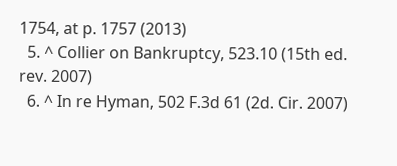1754, at p. 1757 (2013)
  5. ^ Collier on Bankruptcy, 523.10 (15th ed. rev. 2007)
  6. ^ In re Hyman, 502 F.3d 61 (2d. Cir. 2007)